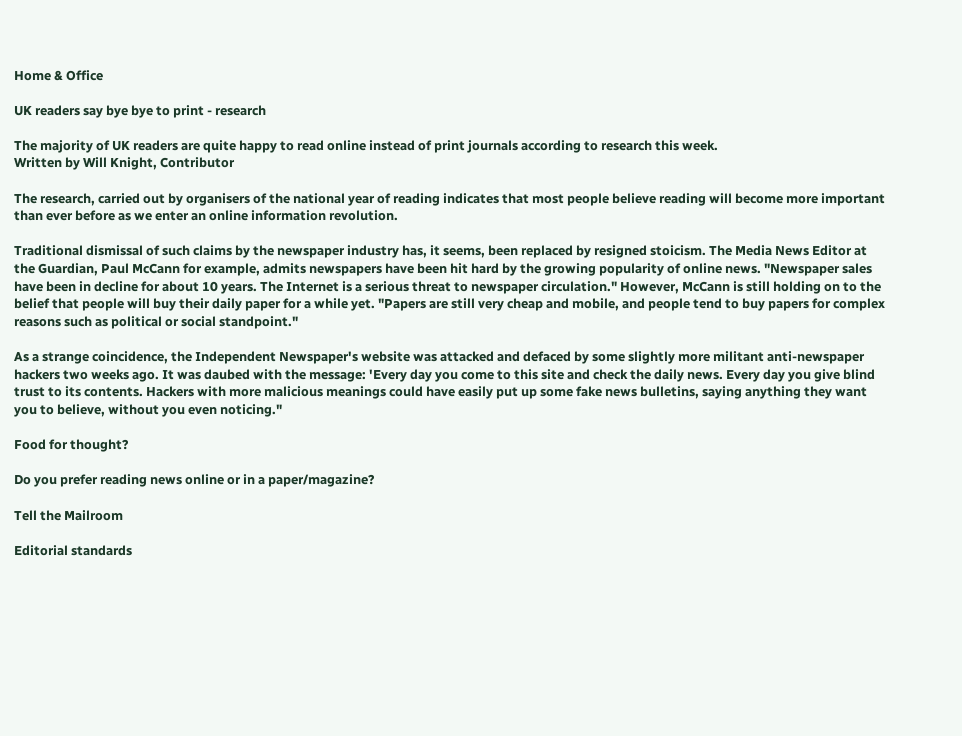Home & Office

UK readers say bye bye to print - research

The majority of UK readers are quite happy to read online instead of print journals according to research this week.
Written by Will Knight, Contributor

The research, carried out by organisers of the national year of reading indicates that most people believe reading will become more important than ever before as we enter an online information revolution.

Traditional dismissal of such claims by the newspaper industry has, it seems, been replaced by resigned stoicism. The Media News Editor at the Guardian, Paul McCann for example, admits newspapers have been hit hard by the growing popularity of online news. "Newspaper sales have been in decline for about 10 years. The Internet is a serious threat to newspaper circulation." However, McCann is still holding on to the belief that people will buy their daily paper for a while yet. "Papers are still very cheap and mobile, and people tend to buy papers for complex reasons such as political or social standpoint."

As a strange coincidence, the Independent Newspaper's website was attacked and defaced by some slightly more militant anti-newspaper hackers two weeks ago. It was daubed with the message: 'Every day you come to this site and check the daily news. Every day you give blind trust to its contents. Hackers with more malicious meanings could have easily put up some fake news bulletins, saying anything they want you to believe, without you even noticing."

Food for thought?

Do you prefer reading news online or in a paper/magazine?

Tell the Mailroom

Editorial standards